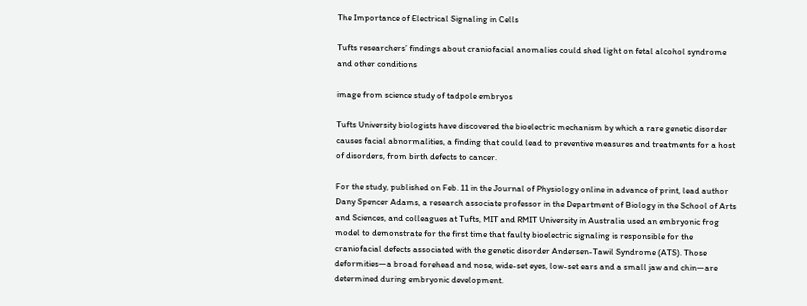The Importance of Electrical Signaling in Cells

Tufts researchers’ findings about craniofacial anomalies could shed light on fetal alcohol syndrome and other conditions

image from science study of tadpole embryos

Tufts University biologists have discovered the bioelectric mechanism by which a rare genetic disorder causes facial abnormalities, a finding that could lead to preventive measures and treatments for a host of disorders, from birth defects to cancer.

For the study, published on Feb. 11 in the Journal of Physiology online in advance of print, lead author Dany Spencer Adams, a research associate professor in the Department of Biology in the School of Arts and Sciences, and colleagues at Tufts, MIT and RMIT University in Australia used an embryonic frog model to demonstrate for the first time that faulty bioelectric signaling is responsible for the craniofacial defects associated with the genetic disorder Andersen-Tawil Syndrome (ATS). Those deformities—a broad forehead and nose, wide-set eyes, low-set ears and a small jaw and chin—are determined during embryonic development.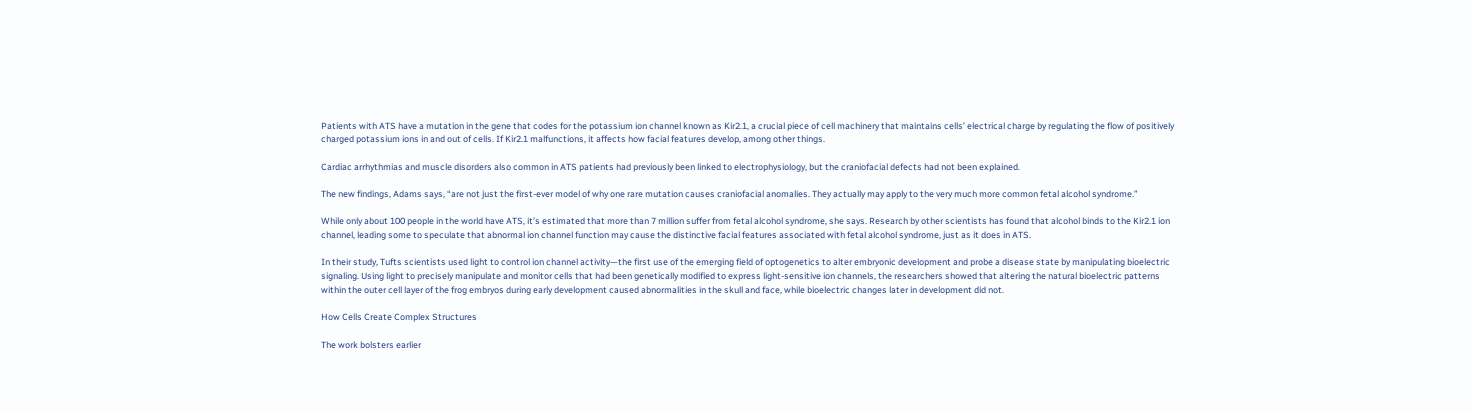Patients with ATS have a mutation in the gene that codes for the potassium ion channel known as Kir2.1, a crucial piece of cell machinery that maintains cells’ electrical charge by regulating the flow of positively charged potassium ions in and out of cells. If Kir2.1 malfunctions, it affects how facial features develop, among other things.

Cardiac arrhythmias and muscle disorders also common in ATS patients had previously been linked to electrophysiology, but the craniofacial defects had not been explained.

The new findings, Adams says, “are not just the first-ever model of why one rare mutation causes craniofacial anomalies. They actually may apply to the very much more common fetal alcohol syndrome.”

While only about 100 people in the world have ATS, it’s estimated that more than 7 million suffer from fetal alcohol syndrome, she says. Research by other scientists has found that alcohol binds to the Kir2.1 ion channel, leading some to speculate that abnormal ion channel function may cause the distinctive facial features associated with fetal alcohol syndrome, just as it does in ATS.

In their study, Tufts scientists used light to control ion channel activity—the first use of the emerging field of optogenetics to alter embryonic development and probe a disease state by manipulating bioelectric signaling. Using light to precisely manipulate and monitor cells that had been genetically modified to express light-sensitive ion channels, the researchers showed that altering the natural bioelectric patterns within the outer cell layer of the frog embryos during early development caused abnormalities in the skull and face, while bioelectric changes later in development did not.

How Cells Create Complex Structures

The work bolsters earlier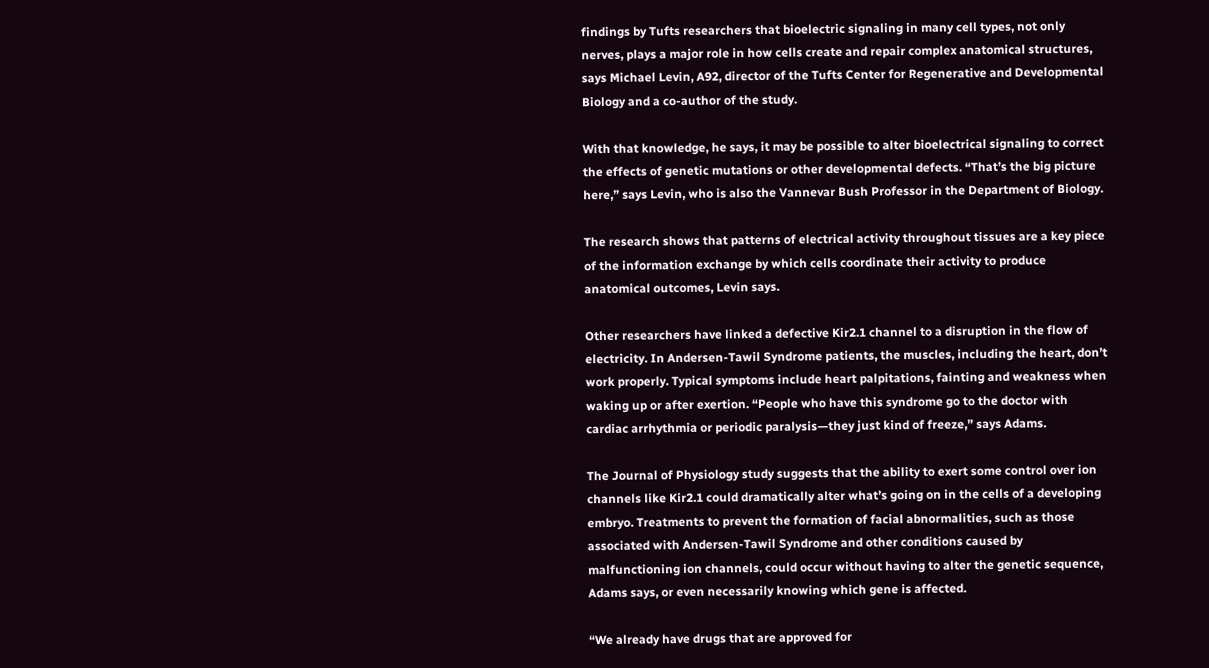findings by Tufts researchers that bioelectric signaling in many cell types, not only nerves, plays a major role in how cells create and repair complex anatomical structures, says Michael Levin, A92, director of the Tufts Center for Regenerative and Developmental Biology and a co-author of the study.

With that knowledge, he says, it may be possible to alter bioelectrical signaling to correct the effects of genetic mutations or other developmental defects. “That’s the big picture here,” says Levin, who is also the Vannevar Bush Professor in the Department of Biology.

The research shows that patterns of electrical activity throughout tissues are a key piece of the information exchange by which cells coordinate their activity to produce anatomical outcomes, Levin says.

Other researchers have linked a defective Kir2.1 channel to a disruption in the flow of electricity. In Andersen-Tawil Syndrome patients, the muscles, including the heart, don’t work properly. Typical symptoms include heart palpitations, fainting and weakness when waking up or after exertion. “People who have this syndrome go to the doctor with cardiac arrhythmia or periodic paralysis—they just kind of freeze,” says Adams.

The Journal of Physiology study suggests that the ability to exert some control over ion channels like Kir2.1 could dramatically alter what’s going on in the cells of a developing embryo. Treatments to prevent the formation of facial abnormalities, such as those associated with Andersen-Tawil Syndrome and other conditions caused by malfunctioning ion channels, could occur without having to alter the genetic sequence, Adams says, or even necessarily knowing which gene is affected.

“We already have drugs that are approved for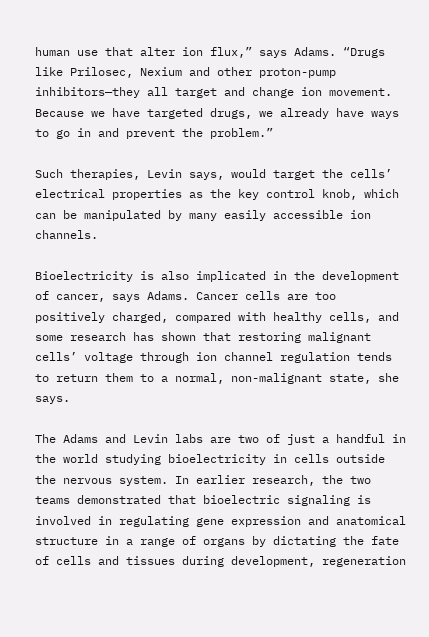human use that alter ion flux,” says Adams. “Drugs like Prilosec, Nexium and other proton-pump inhibitors—they all target and change ion movement. Because we have targeted drugs, we already have ways to go in and prevent the problem.”

Such therapies, Levin says, would target the cells’ electrical properties as the key control knob, which can be manipulated by many easily accessible ion channels.

Bioelectricity is also implicated in the development of cancer, says Adams. Cancer cells are too positively charged, compared with healthy cells, and some research has shown that restoring malignant cells’ voltage through ion channel regulation tends to return them to a normal, non-malignant state, she says.

The Adams and Levin labs are two of just a handful in the world studying bioelectricity in cells outside the nervous system. In earlier research, the two teams demonstrated that bioelectric signaling is involved in regulating gene expression and anatomical structure in a range of organs by dictating the fate of cells and tissues during development, regeneration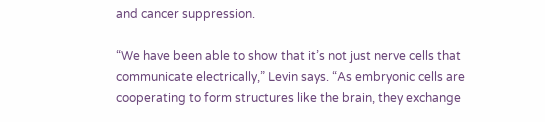and cancer suppression.

“We have been able to show that it’s not just nerve cells that communicate electrically,” Levin says. “As embryonic cells are cooperating to form structures like the brain, they exchange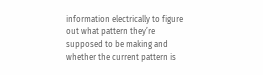information electrically to figure out what pattern they’re supposed to be making and whether the current pattern is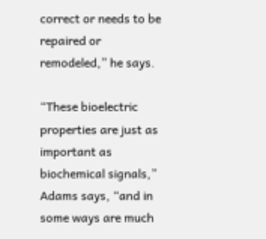correct or needs to be repaired or remodeled,” he says.

“These bioelectric properties are just as important as biochemical signals,” Adams says, “and in some ways are much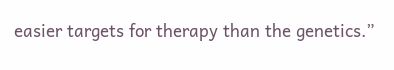easier targets for therapy than the genetics.”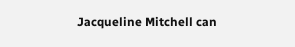Jacqueline Mitchell can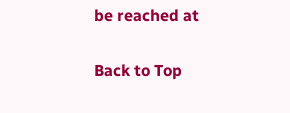be reached at

Back to Top